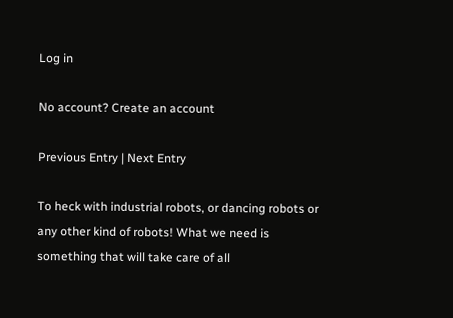Log in

No account? Create an account

Previous Entry | Next Entry

To heck with industrial robots, or dancing robots or any other kind of robots! What we need is something that will take care of all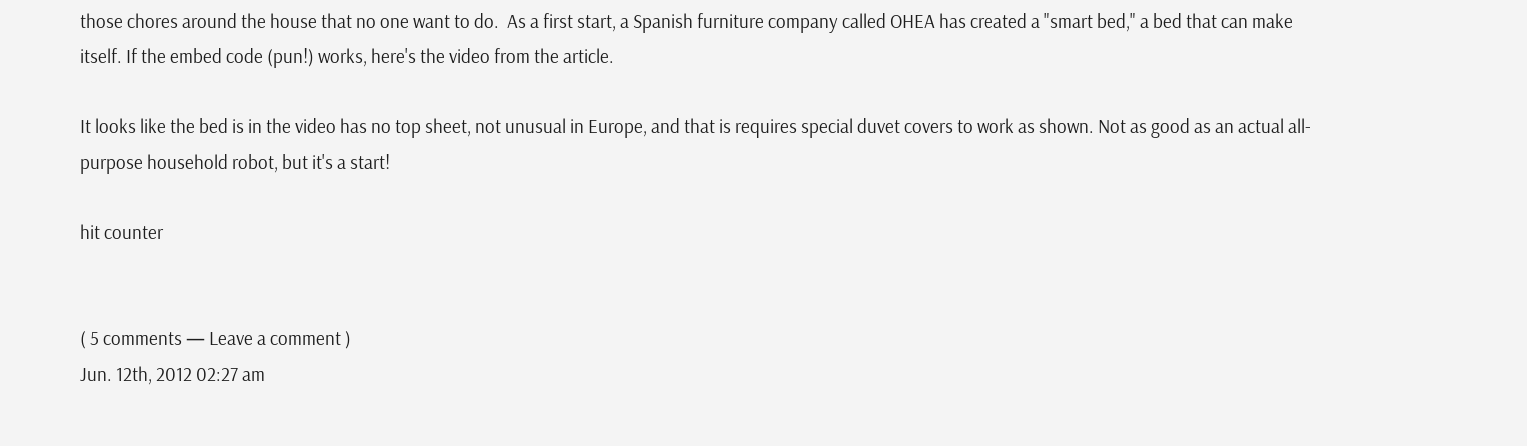those chores around the house that no one want to do.  As a first start, a Spanish furniture company called OHEA has created a "smart bed," a bed that can make itself. If the embed code (pun!) works, here's the video from the article.

It looks like the bed is in the video has no top sheet, not unusual in Europe, and that is requires special duvet covers to work as shown. Not as good as an actual all-purpose household robot, but it's a start!

hit counter


( 5 comments — Leave a comment )
Jun. 12th, 2012 02:27 am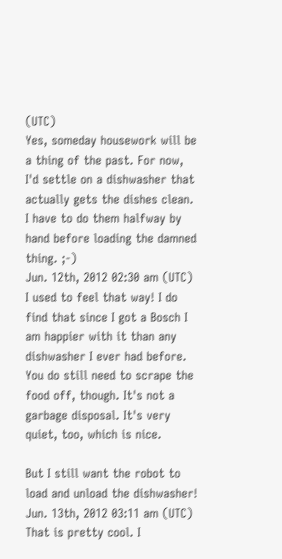(UTC)
Yes, someday housework will be a thing of the past. For now, I'd settle on a dishwasher that actually gets the dishes clean. I have to do them halfway by hand before loading the damned thing. ;-)
Jun. 12th, 2012 02:30 am (UTC)
I used to feel that way! I do find that since I got a Bosch I am happier with it than any dishwasher I ever had before. You do still need to scrape the food off, though. It's not a garbage disposal. It's very quiet, too, which is nice.

But I still want the robot to load and unload the dishwasher!
Jun. 13th, 2012 03:11 am (UTC)
That is pretty cool. I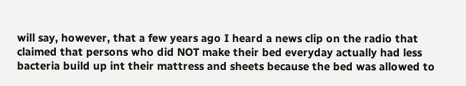will say, however, that a few years ago I heard a news clip on the radio that claimed that persons who did NOT make their bed everyday actually had less bacteria build up int their mattress and sheets because the bed was allowed to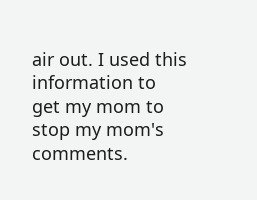air out. I used this information to get my mom to stop my mom's comments.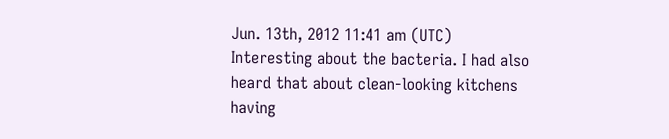Jun. 13th, 2012 11:41 am (UTC)
Interesting about the bacteria. I had also heard that about clean-looking kitchens having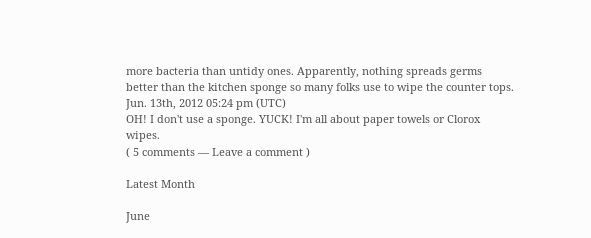more bacteria than untidy ones. Apparently, nothing spreads germs better than the kitchen sponge so many folks use to wipe the counter tops.
Jun. 13th, 2012 05:24 pm (UTC)
OH! I don't use a sponge. YUCK! I'm all about paper towels or Clorox wipes.
( 5 comments — Leave a comment )

Latest Month

June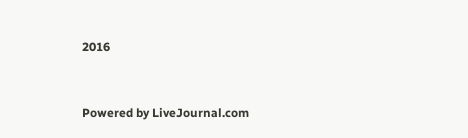2016


Powered by LiveJournal.com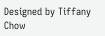Designed by Tiffany Chow